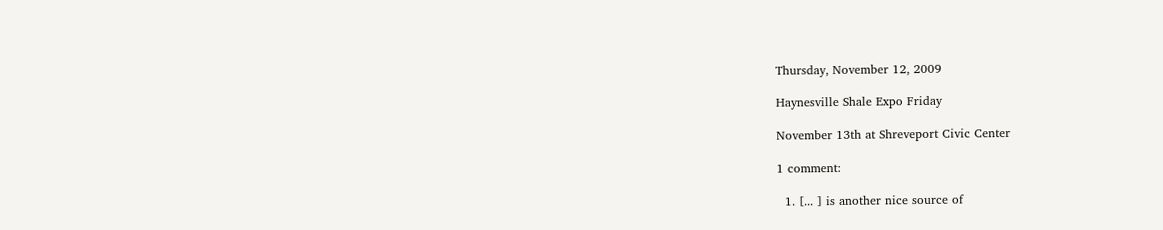Thursday, November 12, 2009

Haynesville Shale Expo Friday

November 13th at Shreveport Civic Center

1 comment:

  1. [... ] is another nice source of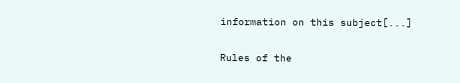information on this subject[...]


Rules of the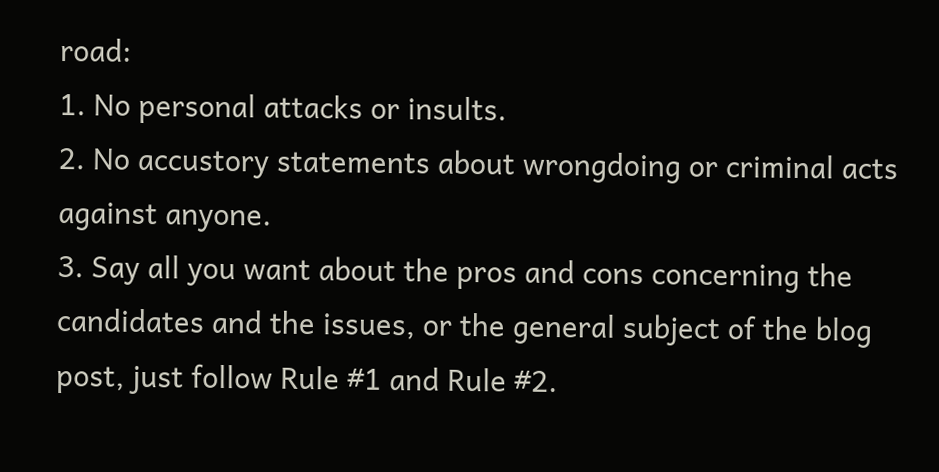road:
1. No personal attacks or insults.
2. No accustory statements about wrongdoing or criminal acts against anyone.
3. Say all you want about the pros and cons concerning the candidates and the issues, or the general subject of the blog post, just follow Rule #1 and Rule #2.